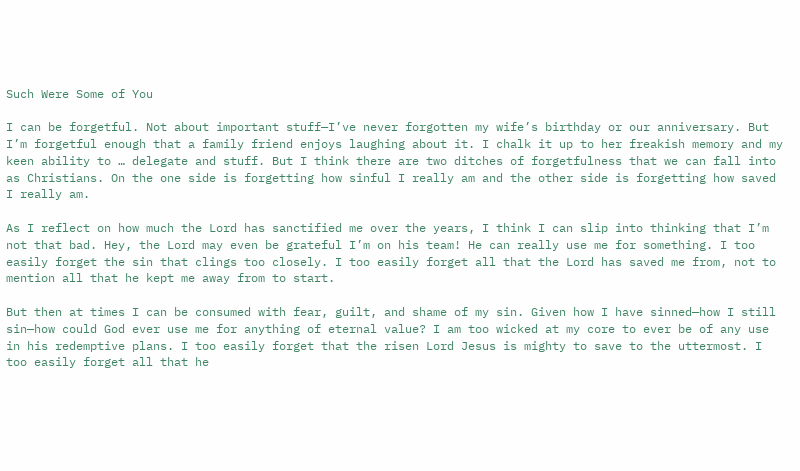Such Were Some of You

I can be forgetful. Not about important stuff—I’ve never forgotten my wife’s birthday or our anniversary. But I’m forgetful enough that a family friend enjoys laughing about it. I chalk it up to her freakish memory and my keen ability to … delegate and stuff. But I think there are two ditches of forgetfulness that we can fall into as Christians. On the one side is forgetting how sinful I really am and the other side is forgetting how saved I really am.

As I reflect on how much the Lord has sanctified me over the years, I think I can slip into thinking that I’m not that bad. Hey, the Lord may even be grateful I’m on his team! He can really use me for something. I too easily forget the sin that clings too closely. I too easily forget all that the Lord has saved me from, not to mention all that he kept me away from to start.

But then at times I can be consumed with fear, guilt, and shame of my sin. Given how I have sinned—how I still sin—how could God ever use me for anything of eternal value? I am too wicked at my core to ever be of any use in his redemptive plans. I too easily forget that the risen Lord Jesus is mighty to save to the uttermost. I too easily forget all that he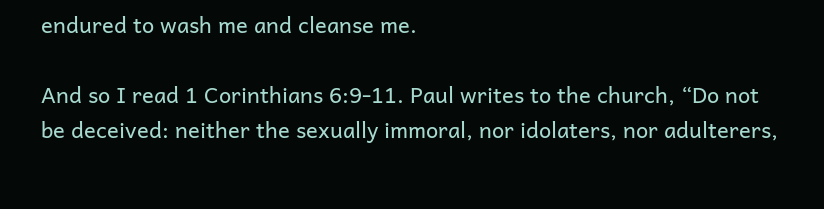endured to wash me and cleanse me.

And so I read 1 Corinthians 6:9-11. Paul writes to the church, “Do not be deceived: neither the sexually immoral, nor idolaters, nor adulterers,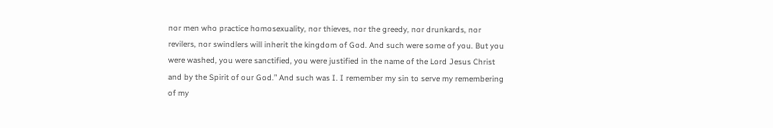nor men who practice homosexuality, nor thieves, nor the greedy, nor drunkards, nor revilers, nor swindlers will inherit the kingdom of God. And such were some of you. But you were washed, you were sanctified, you were justified in the name of the Lord Jesus Christ and by the Spirit of our God.” And such was I. I remember my sin to serve my remembering of my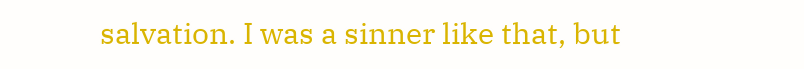salvation. I was a sinner like that, but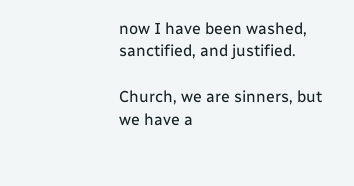now I have been washed, sanctified, and justified.

Church, we are sinners, but we have a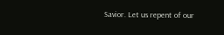Savior. Let us repent of our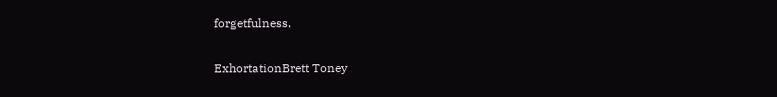forgetfulness.

ExhortationBrett Toney